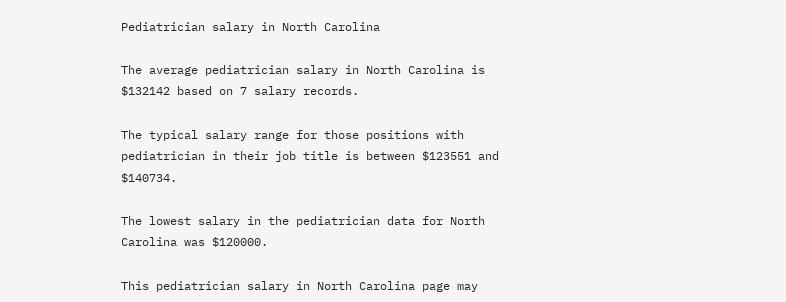Pediatrician salary in North Carolina

The average pediatrician salary in North Carolina is $132142 based on 7 salary records.

The typical salary range for those positions with pediatrician in their job title is between $123551 and $140734.

The lowest salary in the pediatrician data for North Carolina was $120000.

This pediatrician salary in North Carolina page may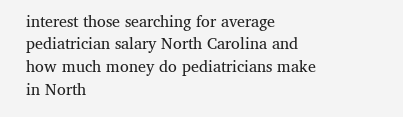interest those searching for average pediatrician salary North Carolina and how much money do pediatricians make in North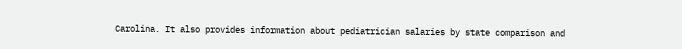Carolina. It also provides information about pediatrician salaries by state comparison and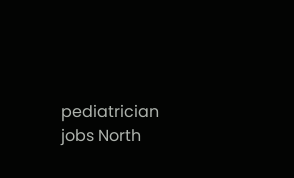pediatrician jobs North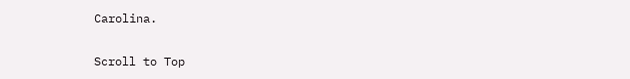Carolina.

Scroll to Top